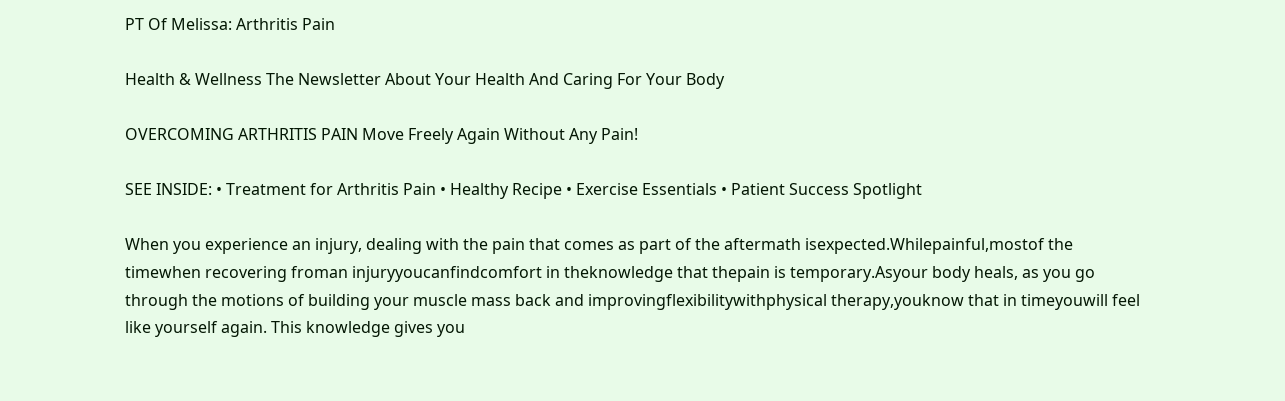PT Of Melissa: Arthritis Pain

Health & Wellness The Newsletter About Your Health And Caring For Your Body

OVERCOMING ARTHRITIS PAIN Move Freely Again Without Any Pain!

SEE INSIDE: • Treatment for Arthritis Pain • Healthy Recipe • Exercise Essentials • Patient Success Spotlight

When you experience an injury, dealing with the pain that comes as part of the aftermath isexpected.Whilepainful,mostof the timewhen recovering froman injuryyoucanfindcomfort in theknowledge that thepain is temporary.Asyour body heals, as you go through the motions of building your muscle mass back and improvingflexibilitywithphysical therapy,youknow that in timeyouwill feel like yourself again. This knowledge gives you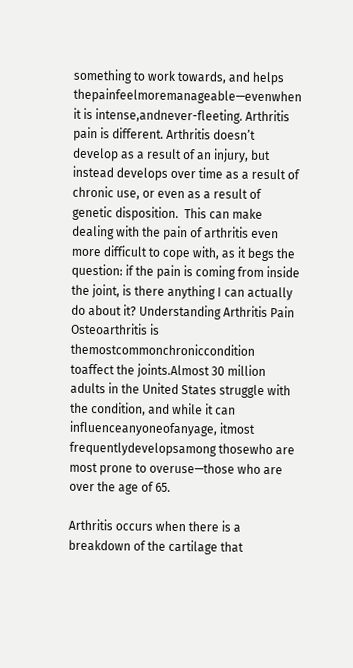something to work towards, and helps thepainfeelmoremanageable—evenwhen it is intense,andnever-fleeting. Arthritis pain is different. Arthritis doesn’t develop as a result of an injury, but instead develops over time as a result of chronic use, or even as a result of genetic disposition.  This can make dealing with the pain of arthritis even more difficult to cope with, as it begs the question: if the pain is coming from inside the joint, is there anything I can actually do about it? Understanding Arthritis Pain Osteoarthritis is themostcommonchroniccondition toaffect the joints.Almost 30 million adults in the United States struggle with the condition, and while it can influenceanyoneofanyage, itmost frequentlydevelopsamong thosewho are most prone to overuse—those who are over the age of 65.

Arthritis occurs when there is a breakdown of the cartilage that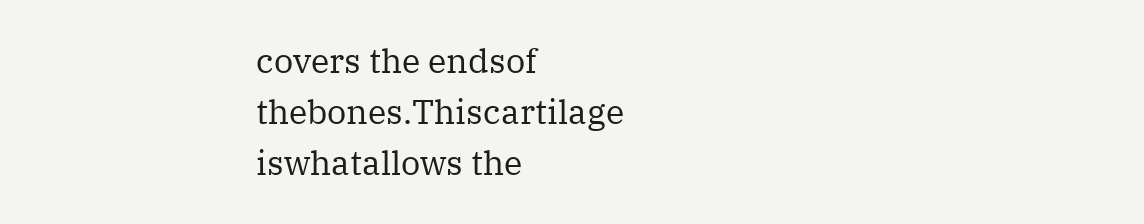covers the endsof thebones.Thiscartilage iswhatallows the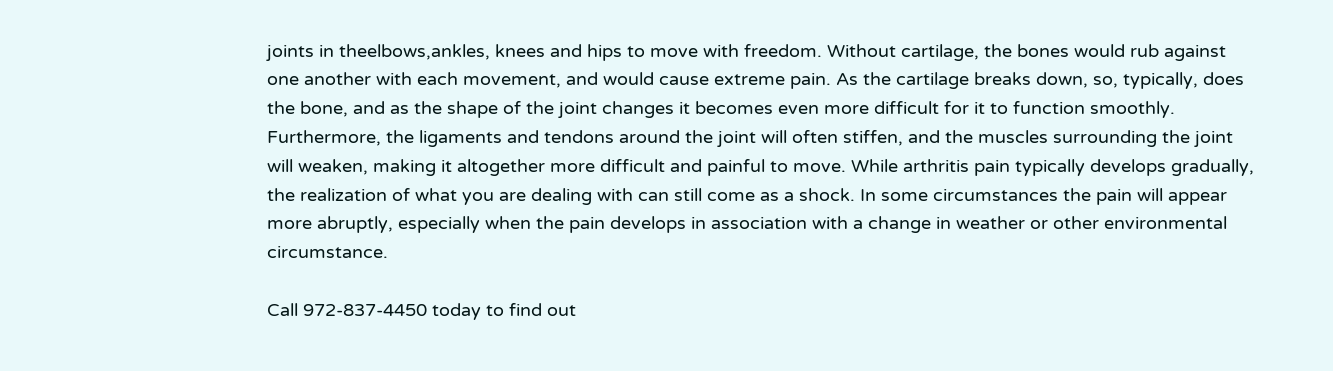joints in theelbows,ankles, knees and hips to move with freedom. Without cartilage, the bones would rub against one another with each movement, and would cause extreme pain. As the cartilage breaks down, so, typically, does the bone, and as the shape of the joint changes it becomes even more difficult for it to function smoothly. Furthermore, the ligaments and tendons around the joint will often stiffen, and the muscles surrounding the joint will weaken, making it altogether more difficult and painful to move. While arthritis pain typically develops gradually, the realization of what you are dealing with can still come as a shock. In some circumstances the pain will appear more abruptly, especially when the pain develops in association with a change in weather or other environmental circumstance.

Call 972-837-4450 today to find out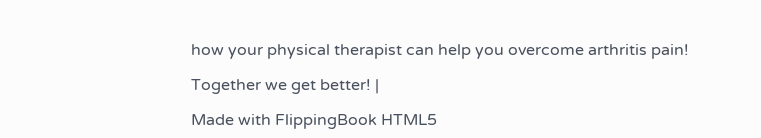how your physical therapist can help you overcome arthritis pain!

Together we get better! |

Made with FlippingBook HTML5